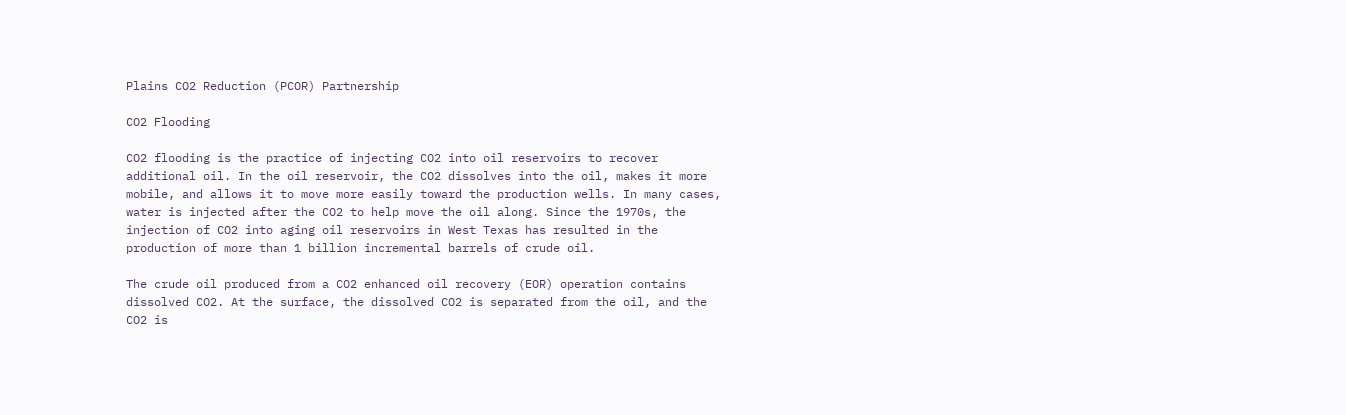Plains CO2 Reduction (PCOR) Partnership

CO2 Flooding

CO2 flooding is the practice of injecting CO2 into oil reservoirs to recover additional oil. In the oil reservoir, the CO2 dissolves into the oil, makes it more mobile, and allows it to move more easily toward the production wells. In many cases, water is injected after the CO2 to help move the oil along. Since the 1970s, the injection of CO2 into aging oil reservoirs in West Texas has resulted in the production of more than 1 billion incremental barrels of crude oil.

The crude oil produced from a CO2 enhanced oil recovery (EOR) operation contains dissolved CO2. At the surface, the dissolved CO2 is separated from the oil, and the CO2 is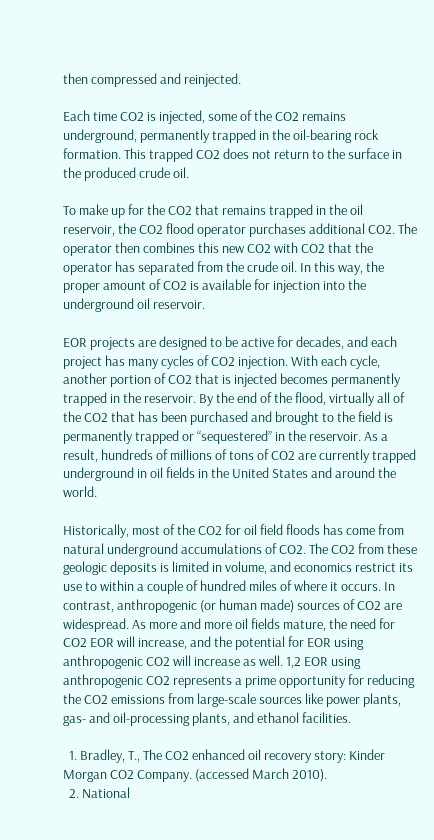then compressed and reinjected.

Each time CO2 is injected, some of the CO2 remains underground, permanently trapped in the oil-bearing rock formation. This trapped CO2 does not return to the surface in the produced crude oil.

To make up for the CO2 that remains trapped in the oil reservoir, the CO2 flood operator purchases additional CO2. The operator then combines this new CO2 with CO2 that the operator has separated from the crude oil. In this way, the proper amount of CO2 is available for injection into the underground oil reservoir.

EOR projects are designed to be active for decades, and each project has many cycles of CO2 injection. With each cycle, another portion of CO2 that is injected becomes permanently trapped in the reservoir. By the end of the flood, virtually all of the CO2 that has been purchased and brought to the field is permanently trapped or “sequestered” in the reservoir. As a result, hundreds of millions of tons of CO2 are currently trapped underground in oil fields in the United States and around the world.

Historically, most of the CO2 for oil field floods has come from natural underground accumulations of CO2. The CO2 from these geologic deposits is limited in volume, and economics restrict its use to within a couple of hundred miles of where it occurs. In contrast, anthropogenic (or human made) sources of CO2 are widespread. As more and more oil fields mature, the need for CO2 EOR will increase, and the potential for EOR using anthropogenic CO2 will increase as well. 1,2 EOR using anthropogenic CO2 represents a prime opportunity for reducing the CO2 emissions from large-scale sources like power plants, gas- and oil-processing plants, and ethanol facilities.

  1. Bradley, T., The CO2 enhanced oil recovery story: Kinder Morgan CO2 Company. (accessed March 2010).
  2. National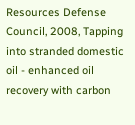Resources Defense Council, 2008, Tapping into stranded domestic oil - enhanced oil recovery with carbon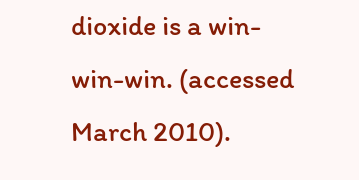dioxide is a win-win-win. (accessed March 2010).